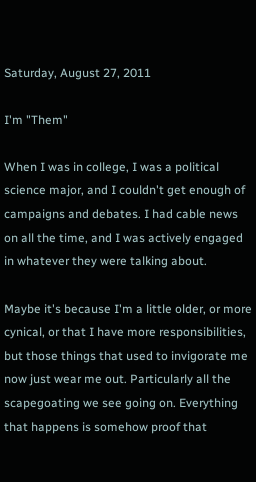Saturday, August 27, 2011

I'm "Them"

When I was in college, I was a political science major, and I couldn't get enough of campaigns and debates. I had cable news on all the time, and I was actively engaged in whatever they were talking about.

Maybe it's because I'm a little older, or more cynical, or that I have more responsibilities, but those things that used to invigorate me now just wear me out. Particularly all the scapegoating we see going on. Everything that happens is somehow proof that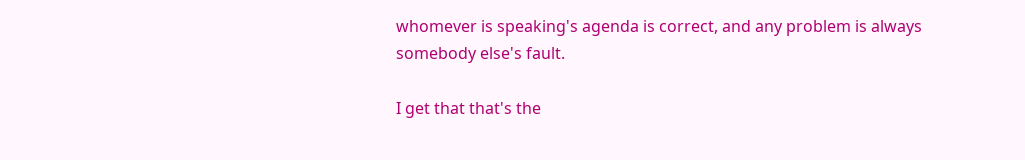whomever is speaking's agenda is correct, and any problem is always somebody else's fault.

I get that that's the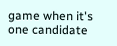game when it's one candidate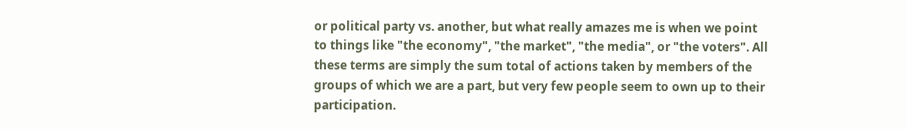or political party vs. another, but what really amazes me is when we point to things like "the economy", "the market", "the media", or "the voters". All these terms are simply the sum total of actions taken by members of the groups of which we are a part, but very few people seem to own up to their participation.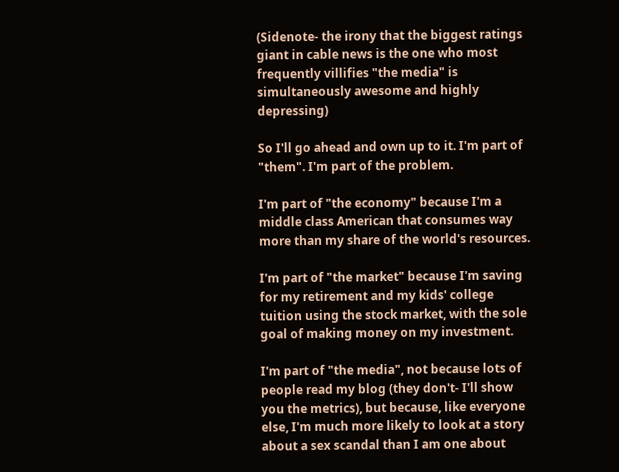(Sidenote- the irony that the biggest ratings giant in cable news is the one who most frequently villifies "the media" is simultaneously awesome and highly depressing)

So I'll go ahead and own up to it. I'm part of "them". I'm part of the problem.

I'm part of "the economy" because I'm a middle class American that consumes way more than my share of the world's resources.

I'm part of "the market" because I'm saving for my retirement and my kids' college tuition using the stock market, with the sole goal of making money on my investment.

I'm part of "the media", not because lots of people read my blog (they don't- I'll show you the metrics), but because, like everyone else, I'm much more likely to look at a story about a sex scandal than I am one about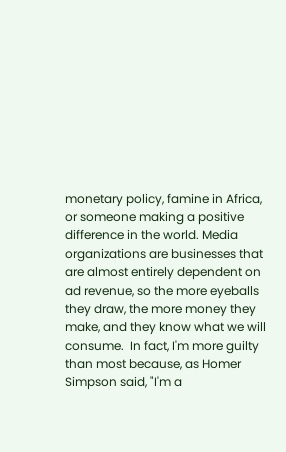monetary policy, famine in Africa, or someone making a positive difference in the world. Media organizations are businesses that are almost entirely dependent on ad revenue, so the more eyeballs they draw, the more money they make, and they know what we will consume.  In fact, I'm more guilty than most because, as Homer Simpson said, "I'm a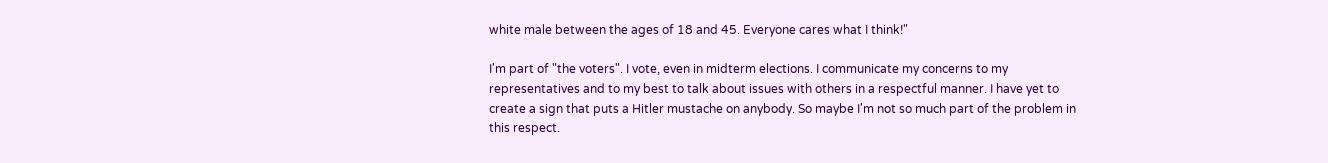white male between the ages of 18 and 45. Everyone cares what I think!"

I'm part of "the voters". I vote, even in midterm elections. I communicate my concerns to my representatives and to my best to talk about issues with others in a respectful manner. I have yet to create a sign that puts a Hitler mustache on anybody. So maybe I'm not so much part of the problem in this respect.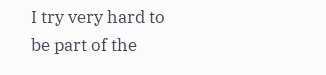I try very hard to be part of the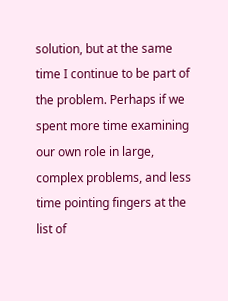solution, but at the same time I continue to be part of the problem. Perhaps if we spent more time examining our own role in large, complex problems, and less time pointing fingers at the list of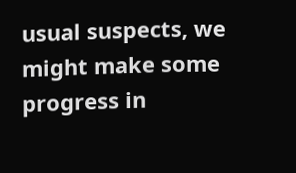usual suspects, we might make some progress in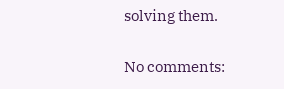solving them.

No comments: